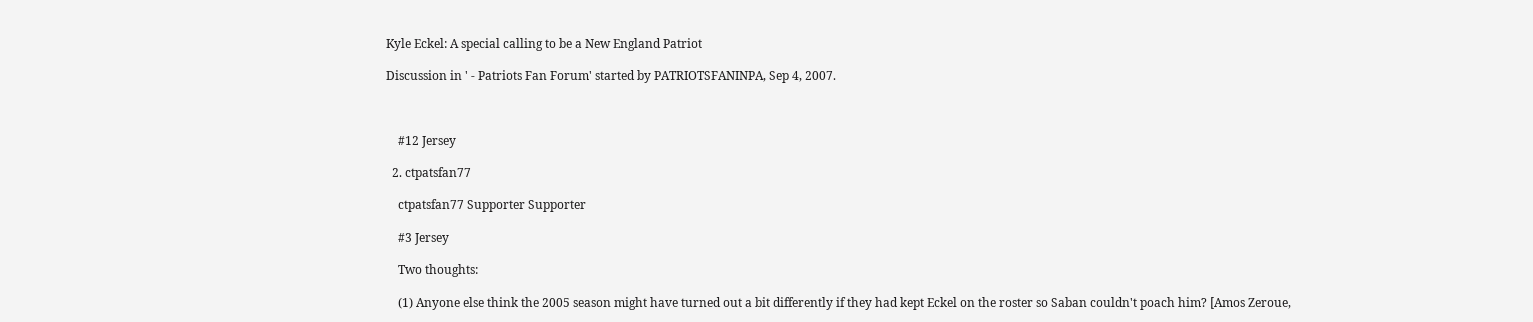Kyle Eckel: A special calling to be a New England Patriot

Discussion in ' - Patriots Fan Forum' started by PATRIOTSFANINPA, Sep 4, 2007.



    #12 Jersey

  2. ctpatsfan77

    ctpatsfan77 Supporter Supporter

    #3 Jersey

    Two thoughts:

    (1) Anyone else think the 2005 season might have turned out a bit differently if they had kept Eckel on the roster so Saban couldn't poach him? [Amos Zeroue,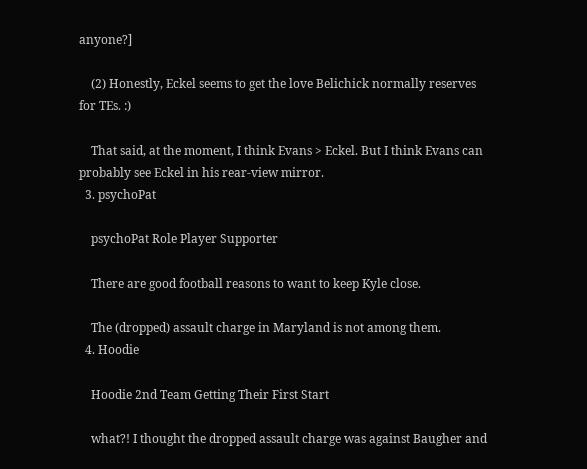anyone?]

    (2) Honestly, Eckel seems to get the love Belichick normally reserves for TEs. :)

    That said, at the moment, I think Evans > Eckel. But I think Evans can probably see Eckel in his rear-view mirror.
  3. psychoPat

    psychoPat Role Player Supporter

    There are good football reasons to want to keep Kyle close.

    The (dropped) assault charge in Maryland is not among them.
  4. Hoodie

    Hoodie 2nd Team Getting Their First Start

    what?! I thought the dropped assault charge was against Baugher and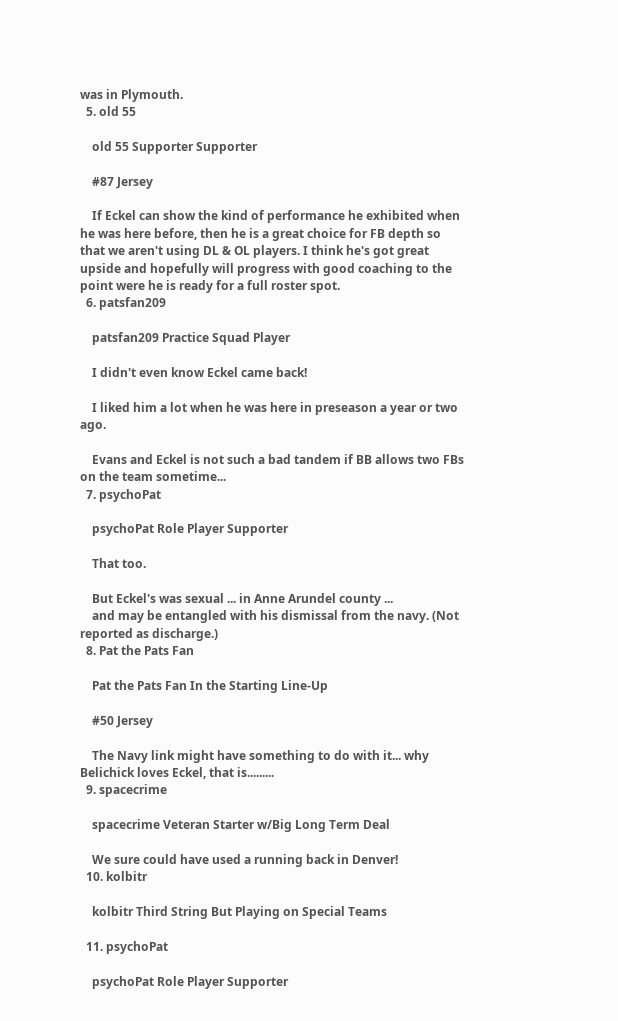was in Plymouth.
  5. old 55

    old 55 Supporter Supporter

    #87 Jersey

    If Eckel can show the kind of performance he exhibited when he was here before, then he is a great choice for FB depth so that we aren't using DL & OL players. I think he's got great upside and hopefully will progress with good coaching to the point were he is ready for a full roster spot.
  6. patsfan209

    patsfan209 Practice Squad Player

    I didn't even know Eckel came back!

    I liked him a lot when he was here in preseason a year or two ago.

    Evans and Eckel is not such a bad tandem if BB allows two FBs on the team sometime...
  7. psychoPat

    psychoPat Role Player Supporter

    That too.

    But Eckel's was sexual ... in Anne Arundel county ...
    and may be entangled with his dismissal from the navy. (Not reported as discharge.)
  8. Pat the Pats Fan

    Pat the Pats Fan In the Starting Line-Up

    #50 Jersey

    The Navy link might have something to do with it... why Belichick loves Eckel, that is.........
  9. spacecrime

    spacecrime Veteran Starter w/Big Long Term Deal

    We sure could have used a running back in Denver!
  10. kolbitr

    kolbitr Third String But Playing on Special Teams

  11. psychoPat

    psychoPat Role Player Supporter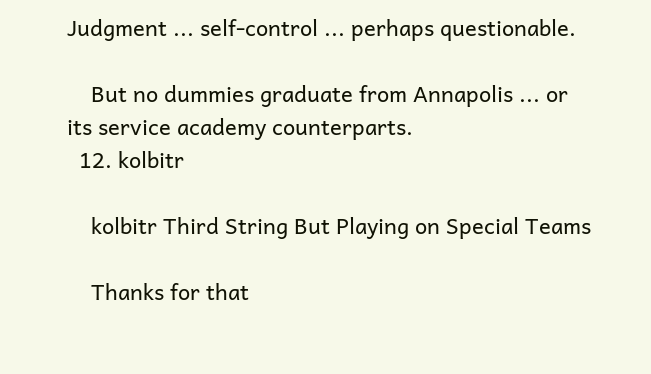Judgment ... self-control ... perhaps questionable.

    But no dummies graduate from Annapolis ... or its service academy counterparts.
  12. kolbitr

    kolbitr Third String But Playing on Special Teams

    Thanks for that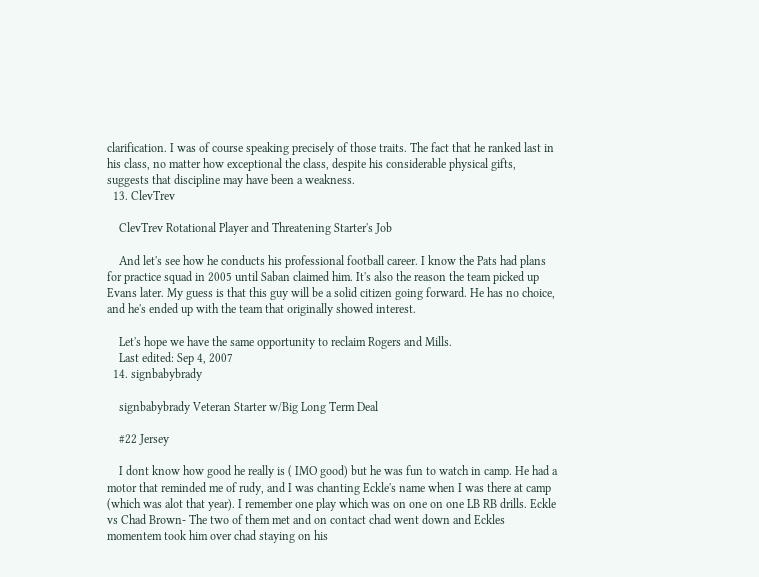clarification. I was of course speaking precisely of those traits. The fact that he ranked last in his class, no matter how exceptional the class, despite his considerable physical gifts, suggests that discipline may have been a weakness.
  13. ClevTrev

    ClevTrev Rotational Player and Threatening Starter's Job

    And let's see how he conducts his professional football career. I know the Pats had plans for practice squad in 2005 until Saban claimed him. It's also the reason the team picked up Evans later. My guess is that this guy will be a solid citizen going forward. He has no choice, and he's ended up with the team that originally showed interest.

    Let's hope we have the same opportunity to reclaim Rogers and Mills.
    Last edited: Sep 4, 2007
  14. signbabybrady

    signbabybrady Veteran Starter w/Big Long Term Deal

    #22 Jersey

    I dont know how good he really is ( IMO good) but he was fun to watch in camp. He had a motor that reminded me of rudy, and I was chanting Eckle's name when I was there at camp (which was alot that year). I remember one play which was on one on one LB RB drills. Eckle vs Chad Brown- The two of them met and on contact chad went down and Eckles momentem took him over chad staying on his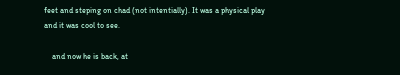feet and steping on chad (not intentially). It was a physical play and it was cool to see.

    and now he is back, at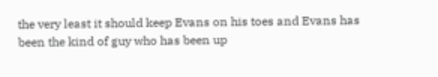the very least it should keep Evans on his toes and Evans has been the kind of guy who has been up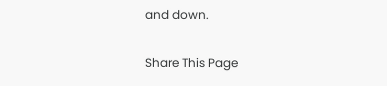and down.

Share This Page